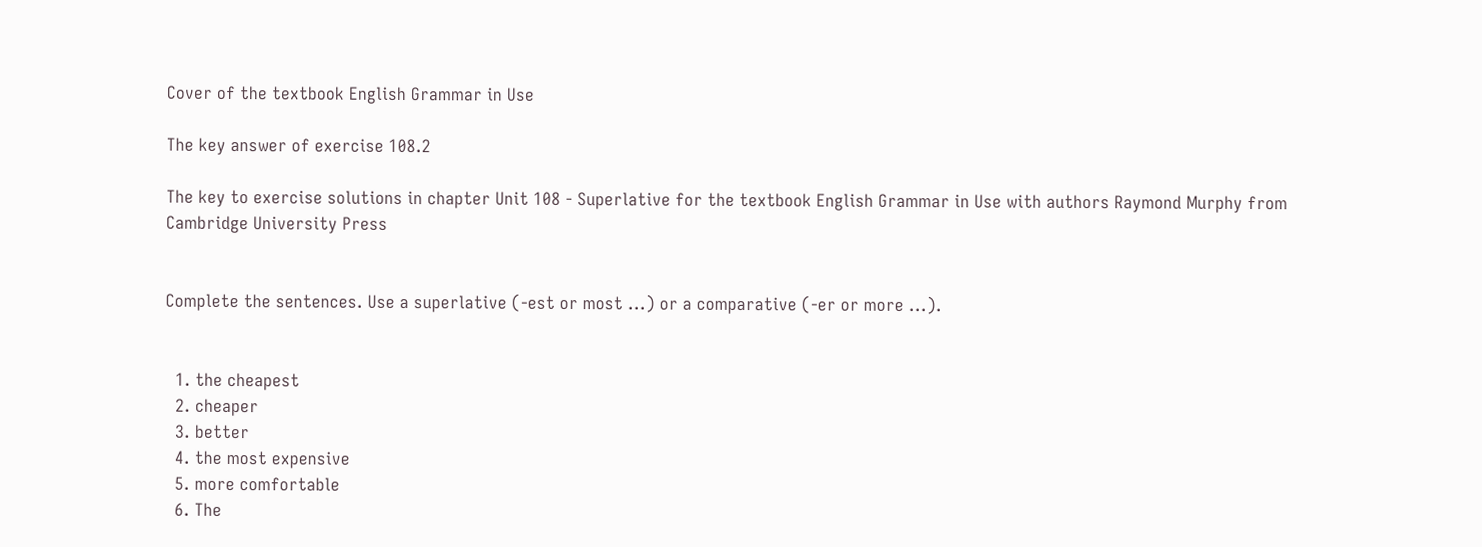Cover of the textbook English Grammar in Use

The key answer of exercise 108.2

The key to exercise solutions in chapter Unit 108 - Superlative for the textbook English Grammar in Use with authors Raymond Murphy from Cambridge University Press


Complete the sentences. Use a superlative (-est or most ...) or a comparative (-er or more ...).


  1. the cheapest
  2. cheaper
  3. better
  4. the most expensive
  5. more comfortable
  6. The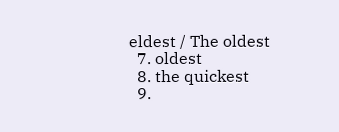eldest / The oldest
  7. oldest
  8. the quickest
  9.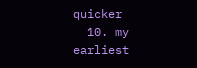quicker
  10. my earliest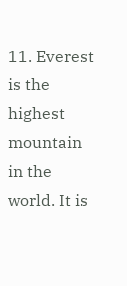11. Everest is the highest mountain in the world. It is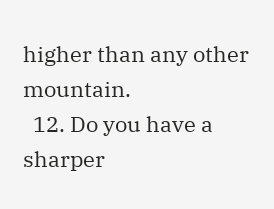higher than any other mountain.
  12. Do you have a sharper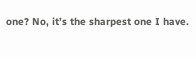one? No, it’s the sharpest one I have.